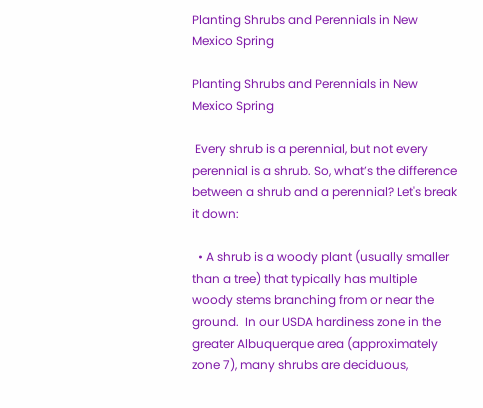Planting Shrubs and Perennials in New Mexico Spring

Planting Shrubs and Perennials in New Mexico Spring

 Every shrub is a perennial, but not every perennial is a shrub. So, what’s the difference between a shrub and a perennial? Let's break it down:

  • A shrub is a woody plant (usually smaller than a tree) that typically has multiple woody stems branching from or near the ground.  In our USDA hardiness zone in the greater Albuquerque area (approximately zone 7), many shrubs are deciduous,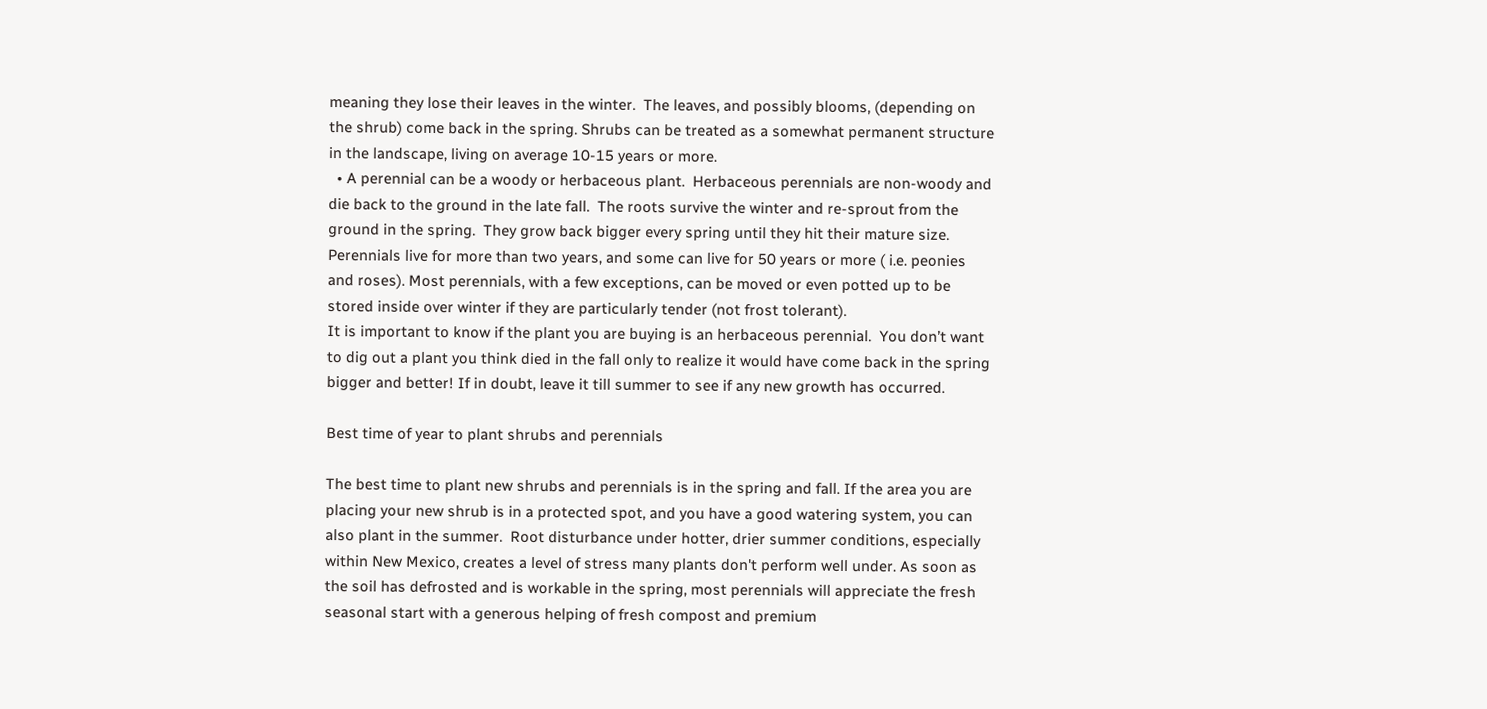meaning they lose their leaves in the winter.  The leaves, and possibly blooms, (depending on the shrub) come back in the spring. Shrubs can be treated as a somewhat permanent structure in the landscape, living on average 10-15 years or more.
  • A perennial can be a woody or herbaceous plant.  Herbaceous perennials are non-woody and die back to the ground in the late fall.  The roots survive the winter and re-sprout from the ground in the spring.  They grow back bigger every spring until they hit their mature size.  Perennials live for more than two years, and some can live for 50 years or more ( i.e. peonies and roses). Most perennials, with a few exceptions, can be moved or even potted up to be stored inside over winter if they are particularly tender (not frost tolerant).
It is important to know if the plant you are buying is an herbaceous perennial.  You don’t want to dig out a plant you think died in the fall only to realize it would have come back in the spring bigger and better! If in doubt, leave it till summer to see if any new growth has occurred.

Best time of year to plant shrubs and perennials

The best time to plant new shrubs and perennials is in the spring and fall. If the area you are placing your new shrub is in a protected spot, and you have a good watering system, you can also plant in the summer.  Root disturbance under hotter, drier summer conditions, especially within New Mexico, creates a level of stress many plants don't perform well under. As soon as the soil has defrosted and is workable in the spring, most perennials will appreciate the fresh seasonal start with a generous helping of fresh compost and premium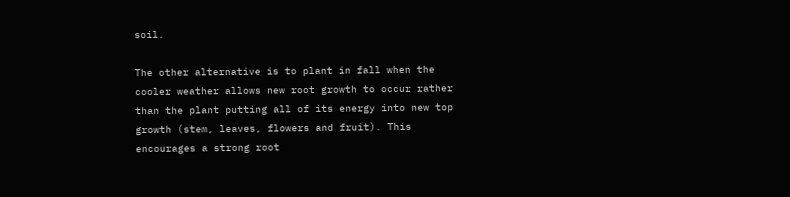soil.

The other alternative is to plant in fall when the cooler weather allows new root growth to occur rather than the plant putting all of its energy into new top growth (stem, leaves, flowers and fruit). This encourages a strong root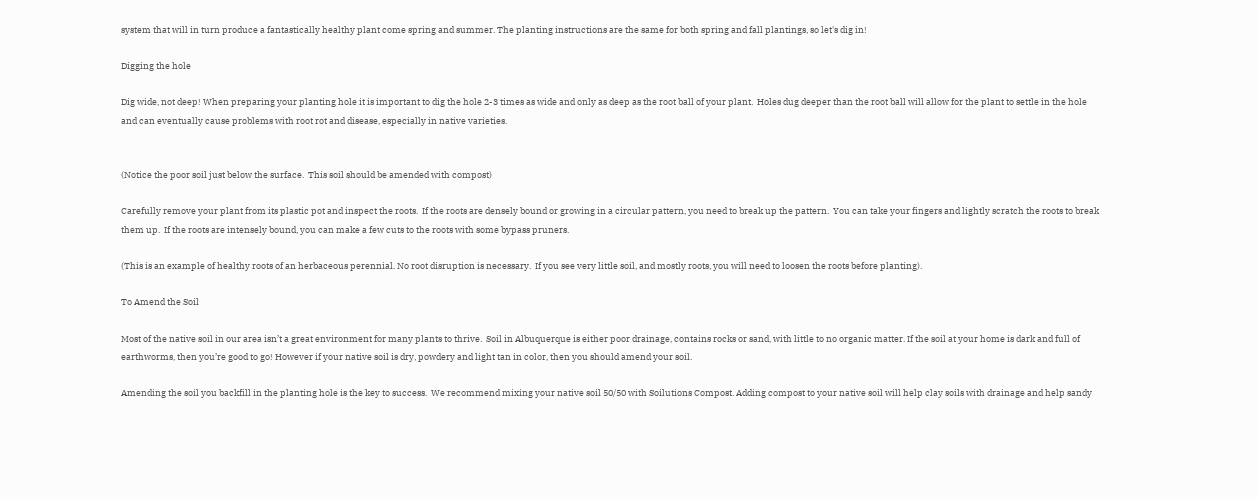system that will in turn produce a fantastically healthy plant come spring and summer. The planting instructions are the same for both spring and fall plantings, so let's dig in!

Digging the hole

Dig wide, not deep! When preparing your planting hole it is important to dig the hole 2-3 times as wide and only as deep as the root ball of your plant.  Holes dug deeper than the root ball will allow for the plant to settle in the hole and can eventually cause problems with root rot and disease, especially in native varieties.


(Notice the poor soil just below the surface.  This soil should be amended with compost)

Carefully remove your plant from its plastic pot and inspect the roots.  If the roots are densely bound or growing in a circular pattern, you need to break up the pattern.  You can take your fingers and lightly scratch the roots to break them up.  If the roots are intensely bound, you can make a few cuts to the roots with some bypass pruners.

(This is an example of healthy roots of an herbaceous perennial. No root disruption is necessary.  If you see very little soil, and mostly roots, you will need to loosen the roots before planting).

To Amend the Soil

Most of the native soil in our area isn’t a great environment for many plants to thrive.  Soil in Albuquerque is either poor drainage, contains rocks or sand, with little to no organic matter. If the soil at your home is dark and full of earthworms, then you’re good to go! However if your native soil is dry, powdery and light tan in color, then you should amend your soil.

Amending the soil you backfill in the planting hole is the key to success.  We recommend mixing your native soil 50/50 with Soilutions Compost. Adding compost to your native soil will help clay soils with drainage and help sandy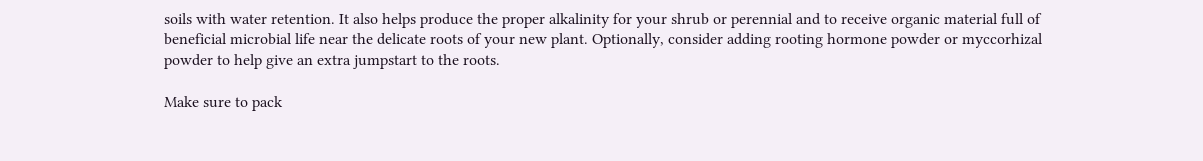soils with water retention. It also helps produce the proper alkalinity for your shrub or perennial and to receive organic material full of beneficial microbial life near the delicate roots of your new plant. Optionally, consider adding rooting hormone powder or myccorhizal powder to help give an extra jumpstart to the roots.

Make sure to pack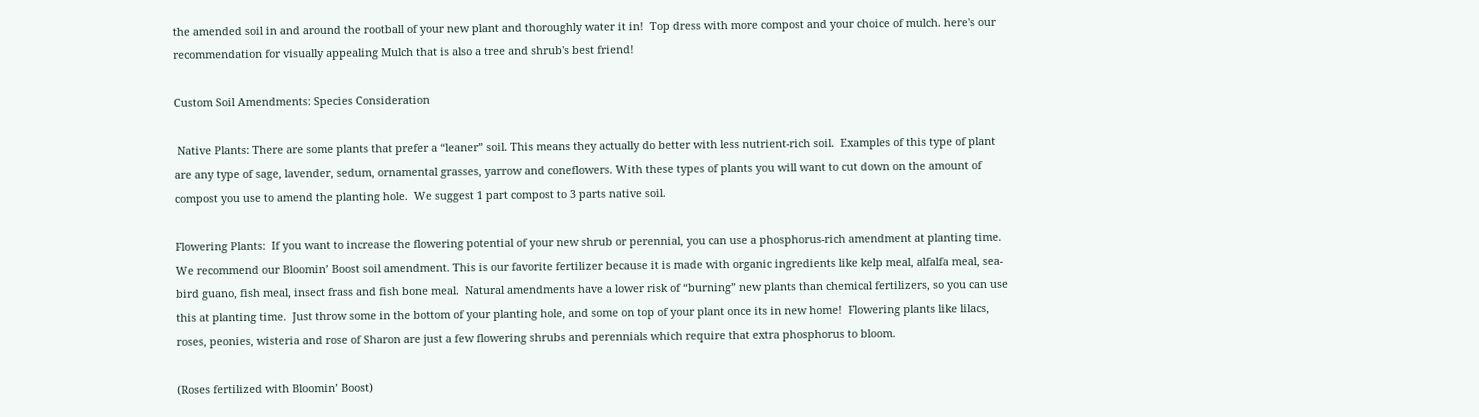the amended soil in and around the rootball of your new plant and thoroughly water it in!  Top dress with more compost and your choice of mulch. here's our recommendation for visually appealing Mulch that is also a tree and shrub's best friend!

Custom Soil Amendments: Species Consideration

 Native Plants: There are some plants that prefer a “leaner” soil. This means they actually do better with less nutrient-rich soil.  Examples of this type of plant are any type of sage, lavender, sedum, ornamental grasses, yarrow and coneflowers. With these types of plants you will want to cut down on the amount of compost you use to amend the planting hole.  We suggest 1 part compost to 3 parts native soil.

Flowering Plants:  If you want to increase the flowering potential of your new shrub or perennial, you can use a phosphorus-rich amendment at planting time.  We recommend our Bloomin’ Boost soil amendment. This is our favorite fertilizer because it is made with organic ingredients like kelp meal, alfalfa meal, sea-bird guano, fish meal, insect frass and fish bone meal.  Natural amendments have a lower risk of “burning” new plants than chemical fertilizers, so you can use this at planting time.  Just throw some in the bottom of your planting hole, and some on top of your plant once its in new home!  Flowering plants like lilacs, roses, peonies, wisteria and rose of Sharon are just a few flowering shrubs and perennials which require that extra phosphorus to bloom.

(Roses fertilized with Bloomin’ Boost)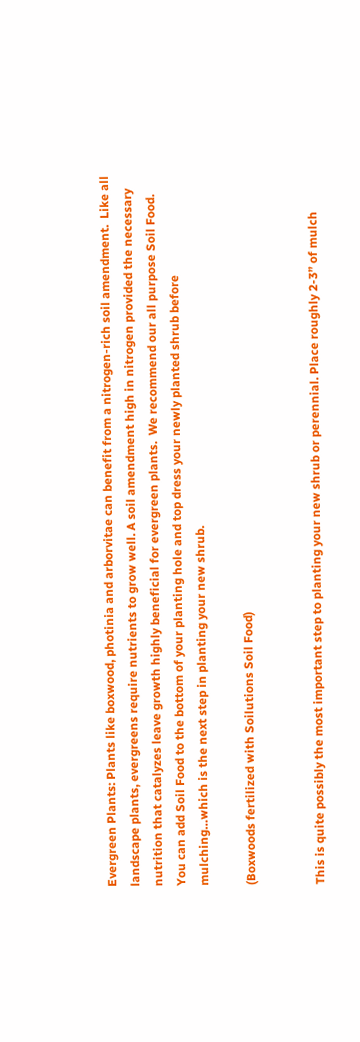Evergreen Plants: Plants like boxwood, photinia and arborvitae can benefit from a nitrogen-rich soil amendment.  Like all landscape plants, evergreens require nutrients to grow well. A soil amendment high in nitrogen provided the necessary nutrition that catalyzes leave growth highly beneficial for evergreen plants.  We recommend our all purpose Soil Food.  You can add Soil Food to the bottom of your planting hole and top dress your newly planted shrub before mulching…which is the next step in planting your new shrub.

(Boxwoods fertilized with Soilutions Soil Food)


This is quite possibly the most important step to planting your new shrub or perennial. Place roughly 2-3” of mulch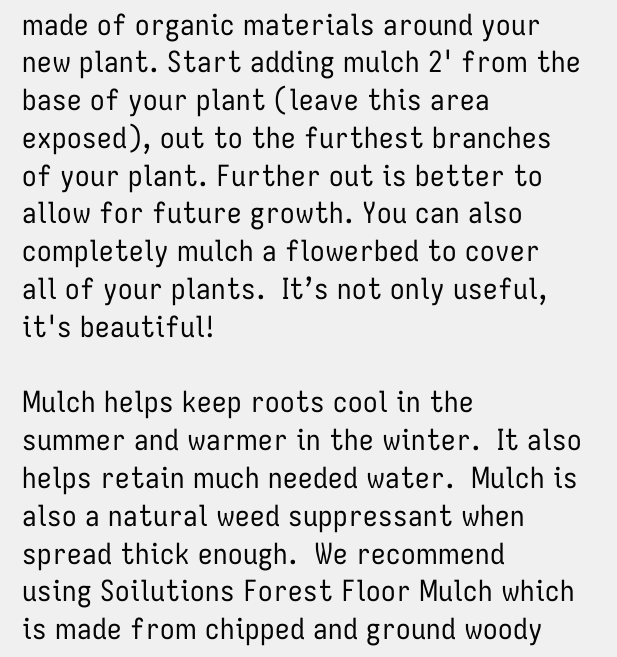made of organic materials around your new plant. Start adding mulch 2' from the base of your plant (leave this area exposed), out to the furthest branches of your plant. Further out is better to allow for future growth. You can also completely mulch a flowerbed to cover all of your plants.  It’s not only useful, it's beautiful!

Mulch helps keep roots cool in the summer and warmer in the winter.  It also helps retain much needed water.  Mulch is also a natural weed suppressant when spread thick enough.  We recommend using Soilutions Forest Floor Mulch which is made from chipped and ground woody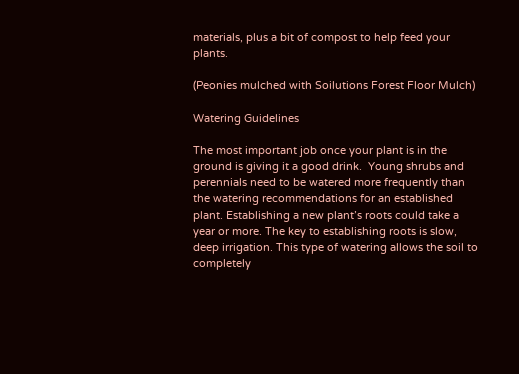materials, plus a bit of compost to help feed your plants.

(Peonies mulched with Soilutions Forest Floor Mulch)

Watering Guidelines

The most important job once your plant is in the ground is giving it a good drink.  Young shrubs and perennials need to be watered more frequently than the watering recommendations for an established plant. Establishing a new plant’s roots could take a year or more. The key to establishing roots is slow, deep irrigation. This type of watering allows the soil to completely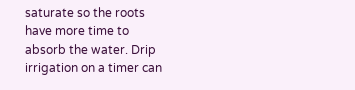saturate so the roots have more time to absorb the water. Drip irrigation on a timer can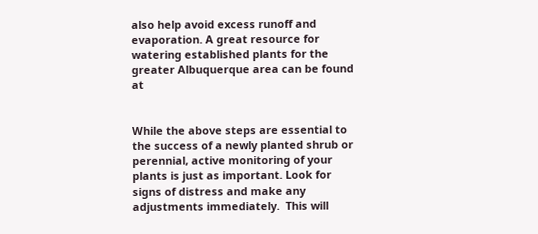also help avoid excess runoff and evaporation. A great resource for watering established plants for the greater Albuquerque area can be found at


While the above steps are essential to the success of a newly planted shrub or perennial, active monitoring of your plants is just as important. Look for signs of distress and make any adjustments immediately.  This will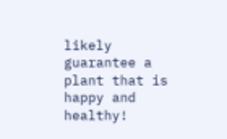likely guarantee a plant that is happy and healthy!